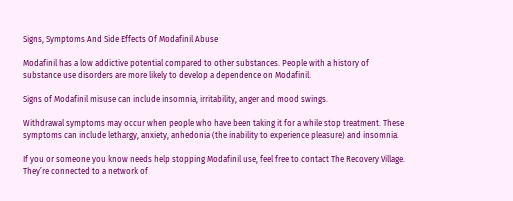Signs, Symptoms And Side Effects Of Modafinil Abuse

Modafinil has a low addictive potential compared to other substances. People with a history of substance use disorders are more likely to develop a dependence on Modafinil.

Signs of Modafinil misuse can include insomnia, irritability, anger and mood swings.

Withdrawal symptoms may occur when people who have been taking it for a while stop treatment. These symptoms can include lethargy, anxiety, anhedonia (the inability to experience pleasure) and insomnia.

If you or someone you know needs help stopping Modafinil use, feel free to contact The Recovery Village. They’re connected to a network of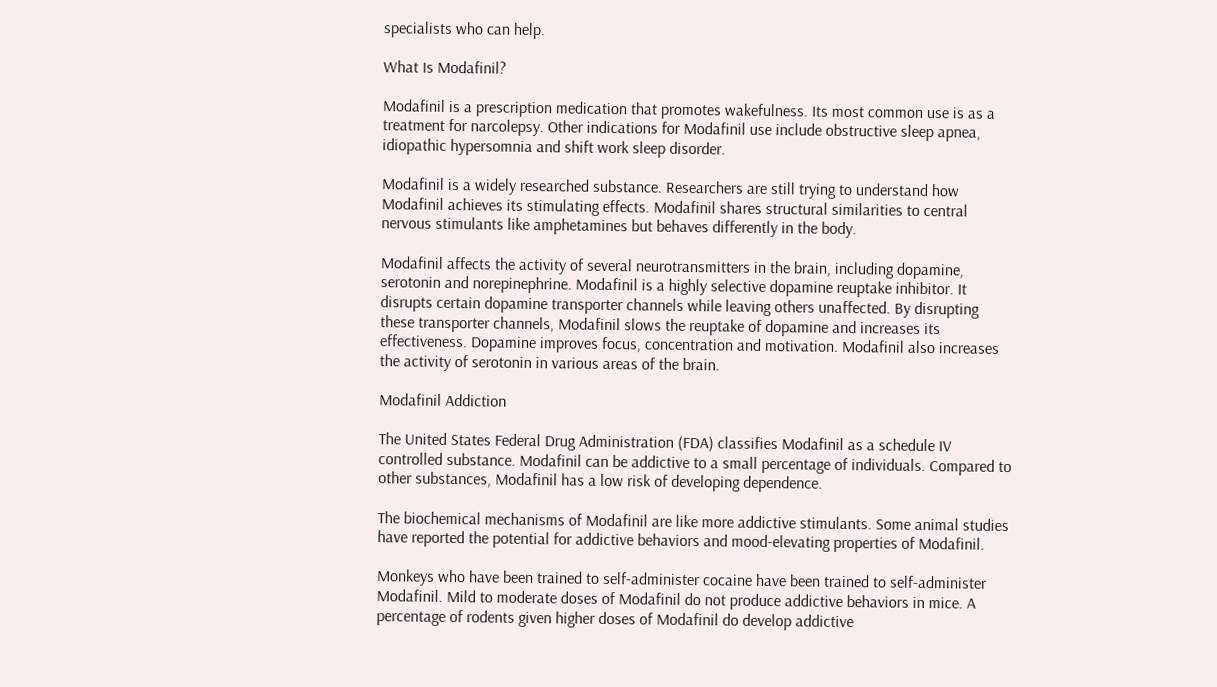specialists who can help.

What Is Modafinil?

Modafinil is a prescription medication that promotes wakefulness. Its most common use is as a treatment for narcolepsy. Other indications for Modafinil use include obstructive sleep apnea, idiopathic hypersomnia and shift work sleep disorder.

Modafinil is a widely researched substance. Researchers are still trying to understand how Modafinil achieves its stimulating effects. Modafinil shares structural similarities to central nervous stimulants like amphetamines but behaves differently in the body.

Modafinil affects the activity of several neurotransmitters in the brain, including dopamine, serotonin and norepinephrine. Modafinil is a highly selective dopamine reuptake inhibitor. It disrupts certain dopamine transporter channels while leaving others unaffected. By disrupting these transporter channels, Modafinil slows the reuptake of dopamine and increases its effectiveness. Dopamine improves focus, concentration and motivation. Modafinil also increases the activity of serotonin in various areas of the brain.

Modafinil Addiction

The United States Federal Drug Administration (FDA) classifies Modafinil as a schedule IV controlled substance. Modafinil can be addictive to a small percentage of individuals. Compared to other substances, Modafinil has a low risk of developing dependence.

The biochemical mechanisms of Modafinil are like more addictive stimulants. Some animal studies have reported the potential for addictive behaviors and mood-elevating properties of Modafinil.

Monkeys who have been trained to self-administer cocaine have been trained to self-administer Modafinil. Mild to moderate doses of Modafinil do not produce addictive behaviors in mice. A percentage of rodents given higher doses of Modafinil do develop addictive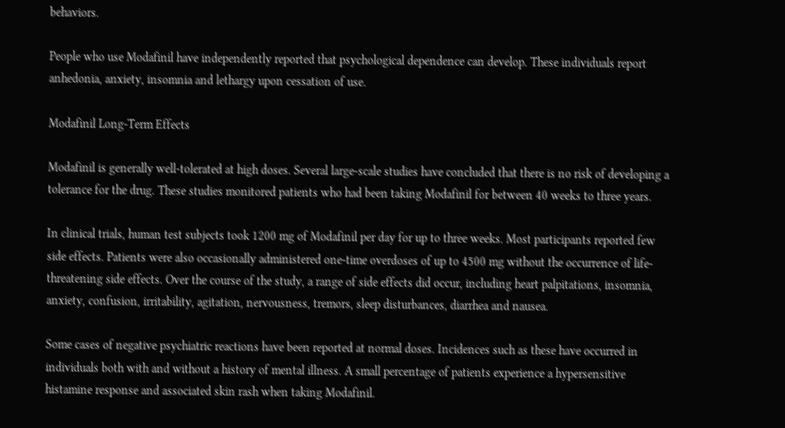behaviors.

People who use Modafinil have independently reported that psychological dependence can develop. These individuals report anhedonia, anxiety, insomnia and lethargy upon cessation of use.

Modafinil Long-Term Effects

Modafinil is generally well-tolerated at high doses. Several large-scale studies have concluded that there is no risk of developing a tolerance for the drug. These studies monitored patients who had been taking Modafinil for between 40 weeks to three years.

In clinical trials, human test subjects took 1200 mg of Modafinil per day for up to three weeks. Most participants reported few side effects. Patients were also occasionally administered one-time overdoses of up to 4500 mg without the occurrence of life-threatening side effects. Over the course of the study, a range of side effects did occur, including heart palpitations, insomnia, anxiety, confusion, irritability, agitation, nervousness, tremors, sleep disturbances, diarrhea and nausea.

Some cases of negative psychiatric reactions have been reported at normal doses. Incidences such as these have occurred in individuals both with and without a history of mental illness. A small percentage of patients experience a hypersensitive histamine response and associated skin rash when taking Modafinil.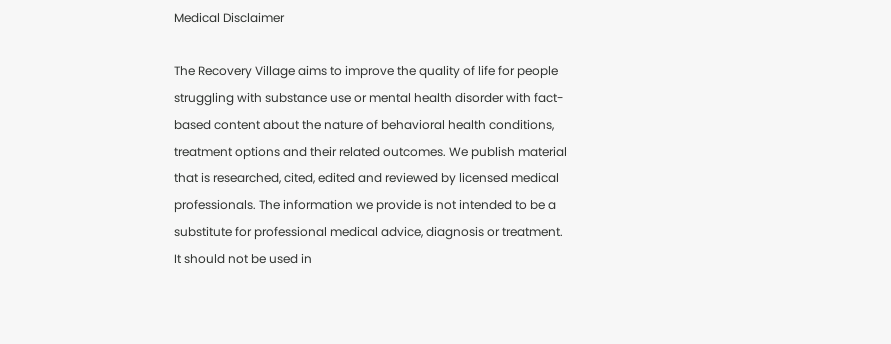Medical Disclaimer

The Recovery Village aims to improve the quality of life for people struggling with substance use or mental health disorder with fact-based content about the nature of behavioral health conditions, treatment options and their related outcomes. We publish material that is researched, cited, edited and reviewed by licensed medical professionals. The information we provide is not intended to be a substitute for professional medical advice, diagnosis or treatment. It should not be used in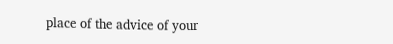place of the advice of your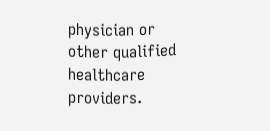physician or other qualified healthcare providers.